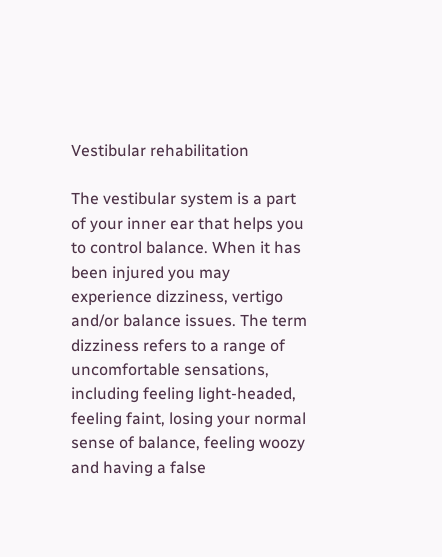Vestibular rehabilitation

The vestibular system is a part of your inner ear that helps you to control balance. When it has been injured you may experience dizziness, vertigo and/or balance issues. The term dizziness refers to a range of uncomfortable sensations, including feeling light-headed, feeling faint, losing your normal sense of balance, feeling woozy and having a false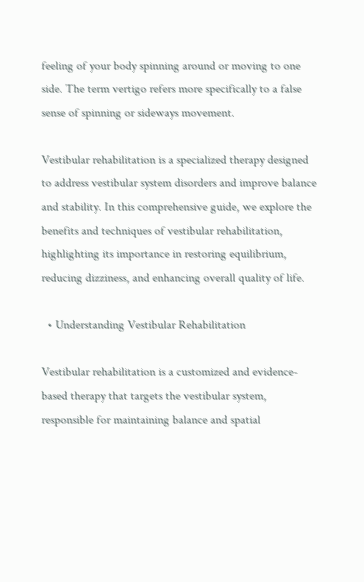feeling of your body spinning around or moving to one side. The term vertigo refers more specifically to a false sense of spinning or sideways movement.

Vestibular rehabilitation is a specialized therapy designed to address vestibular system disorders and improve balance and stability. In this comprehensive guide, we explore the benefits and techniques of vestibular rehabilitation, highlighting its importance in restoring equilibrium, reducing dizziness, and enhancing overall quality of life.

  • Understanding Vestibular Rehabilitation

Vestibular rehabilitation is a customized and evidence-based therapy that targets the vestibular system, responsible for maintaining balance and spatial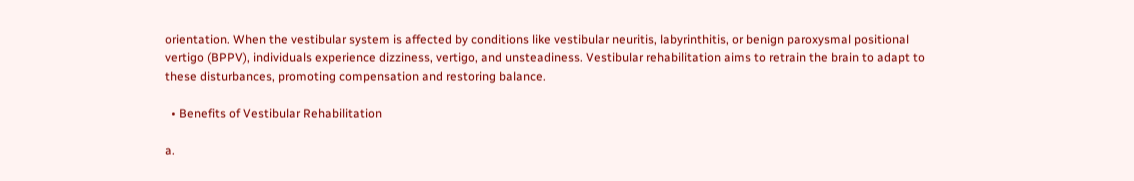orientation. When the vestibular system is affected by conditions like vestibular neuritis, labyrinthitis, or benign paroxysmal positional vertigo (BPPV), individuals experience dizziness, vertigo, and unsteadiness. Vestibular rehabilitation aims to retrain the brain to adapt to these disturbances, promoting compensation and restoring balance.

  • Benefits of Vestibular Rehabilitation

a.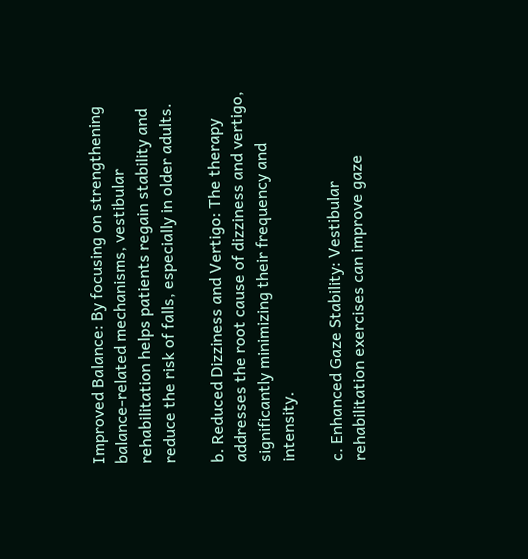Improved Balance: By focusing on strengthening balance-related mechanisms, vestibular rehabilitation helps patients regain stability and reduce the risk of falls, especially in older adults.

b. Reduced Dizziness and Vertigo: The therapy addresses the root cause of dizziness and vertigo, significantly minimizing their frequency and intensity.

c. Enhanced Gaze Stability: Vestibular rehabilitation exercises can improve gaze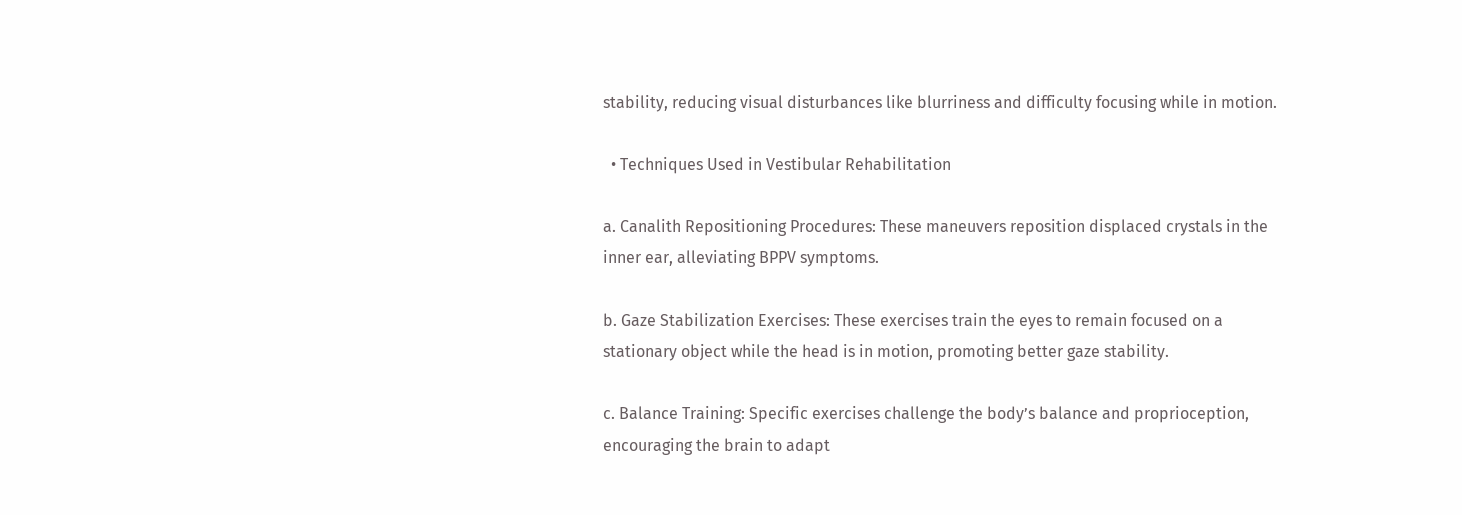stability, reducing visual disturbances like blurriness and difficulty focusing while in motion.

  • Techniques Used in Vestibular Rehabilitation

a. Canalith Repositioning Procedures: These maneuvers reposition displaced crystals in the inner ear, alleviating BPPV symptoms.

b. Gaze Stabilization Exercises: These exercises train the eyes to remain focused on a stationary object while the head is in motion, promoting better gaze stability.

c. Balance Training: Specific exercises challenge the body’s balance and proprioception, encouraging the brain to adapt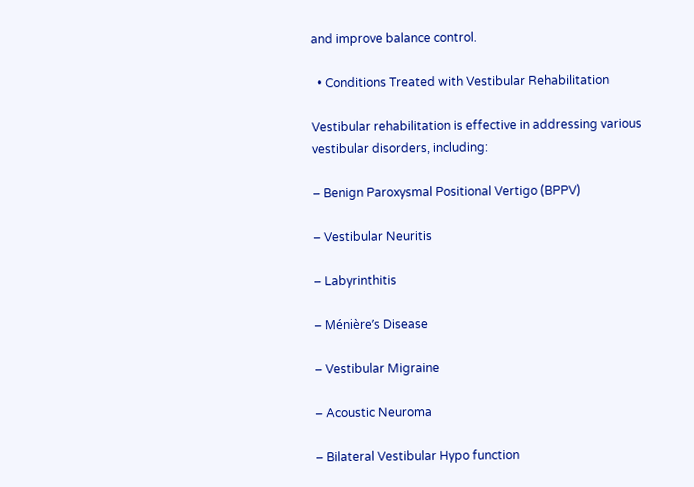and improve balance control.

  • Conditions Treated with Vestibular Rehabilitation

Vestibular rehabilitation is effective in addressing various vestibular disorders, including:

– Benign Paroxysmal Positional Vertigo (BPPV)

– Vestibular Neuritis

– Labyrinthitis

– Ménière’s Disease

– Vestibular Migraine

– Acoustic Neuroma

– Bilateral Vestibular Hypo function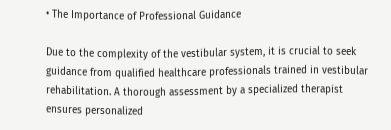• The Importance of Professional Guidance

Due to the complexity of the vestibular system, it is crucial to seek guidance from qualified healthcare professionals trained in vestibular rehabilitation. A thorough assessment by a specialized therapist ensures personalized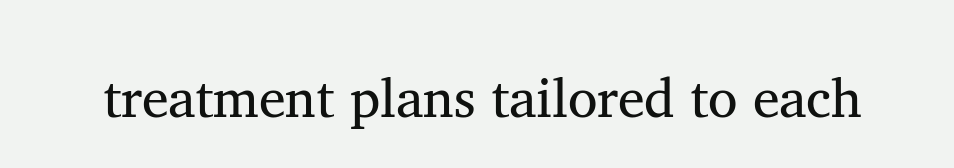treatment plans tailored to each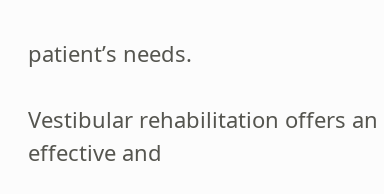patient’s needs.

Vestibular rehabilitation offers an effective and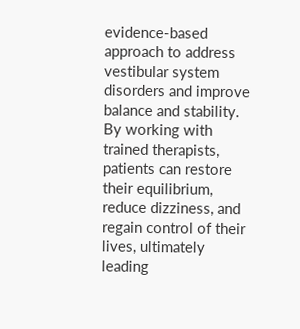evidence-based approach to address vestibular system disorders and improve balance and stability. By working with trained therapists, patients can restore their equilibrium, reduce dizziness, and regain control of their lives, ultimately leading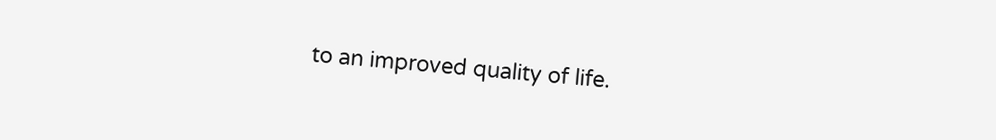to an improved quality of life.